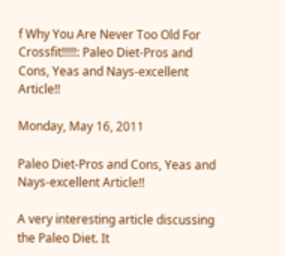f Why You Are Never Too Old For Crossfit!!!!!: Paleo Diet-Pros and Cons, Yeas and Nays-excellent Article!!

Monday, May 16, 2011

Paleo Diet-Pros and Cons, Yeas and Nays-excellent Article!!

A very interesting article discussing the Paleo Diet. It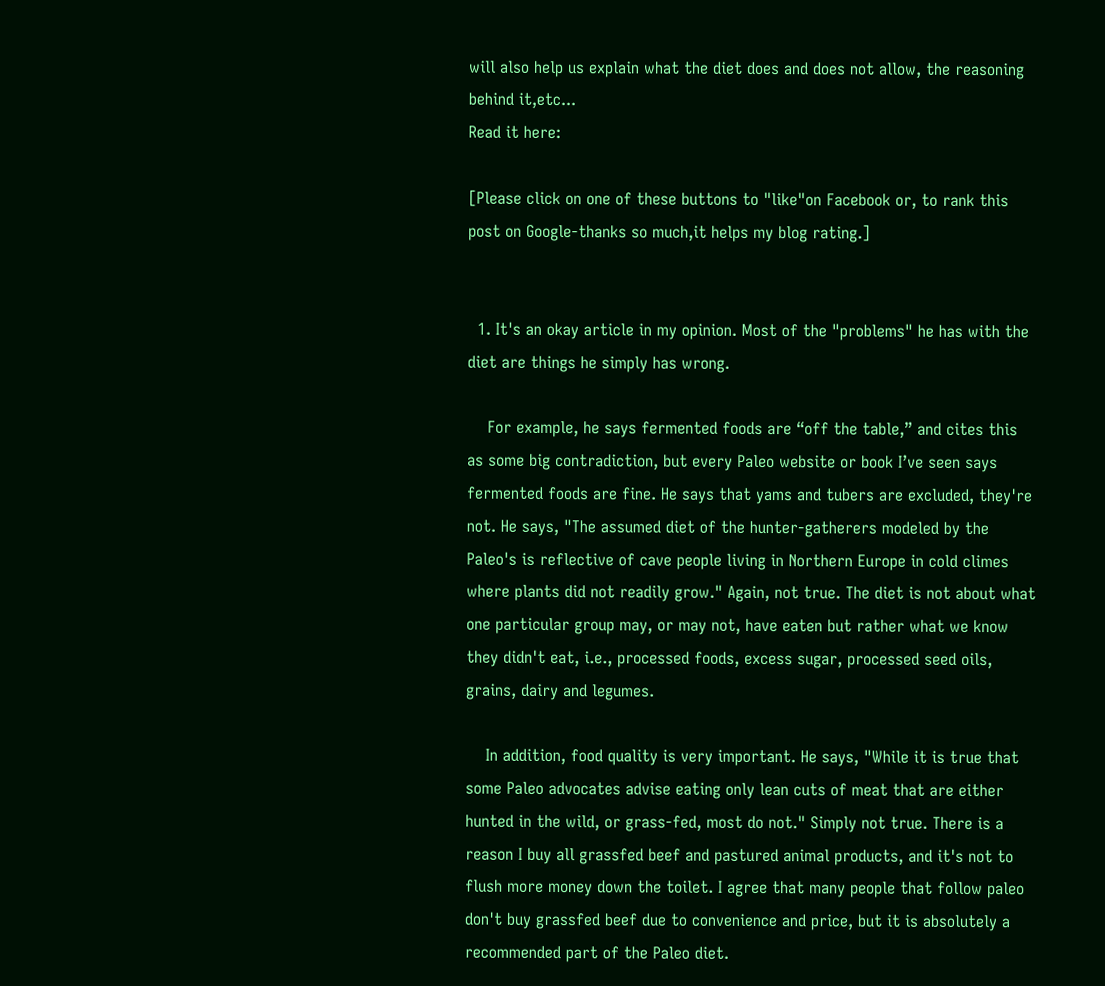will also help us explain what the diet does and does not allow, the reasoning behind it,etc...
Read it here:

[Please click on one of these buttons to "like"on Facebook or, to rank this post on Google-thanks so much,it helps my blog rating.]


  1. It's an okay article in my opinion. Most of the "problems" he has with the diet are things he simply has wrong.

    For example, he says fermented foods are “off the table,” and cites this as some big contradiction, but every Paleo website or book I’ve seen says fermented foods are fine. He says that yams and tubers are excluded, they're not. He says, "The assumed diet of the hunter-gatherers modeled by the Paleo's is reflective of cave people living in Northern Europe in cold climes where plants did not readily grow." Again, not true. The diet is not about what one particular group may, or may not, have eaten but rather what we know they didn't eat, i.e., processed foods, excess sugar, processed seed oils, grains, dairy and legumes.

    In addition, food quality is very important. He says, "While it is true that some Paleo advocates advise eating only lean cuts of meat that are either hunted in the wild, or grass-fed, most do not." Simply not true. There is a reason I buy all grassfed beef and pastured animal products, and it's not to flush more money down the toilet. I agree that many people that follow paleo don't buy grassfed beef due to convenience and price, but it is absolutely a recommended part of the Paleo diet.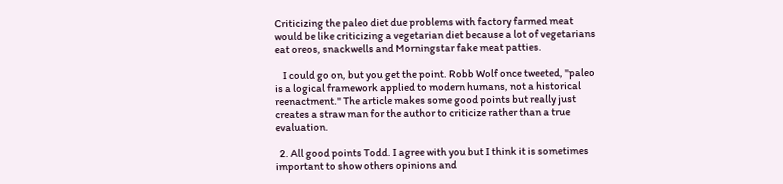Criticizing the paleo diet due problems with factory farmed meat would be like criticizing a vegetarian diet because a lot of vegetarians eat oreos, snackwells and Morningstar fake meat patties.

    I could go on, but you get the point. Robb Wolf once tweeted, "paleo is a logical framework applied to modern humans, not a historical reenactment." The article makes some good points but really just creates a straw man for the author to criticize rather than a true evaluation.

  2. All good points Todd. I agree with you but I think it is sometimes important to show others opinions and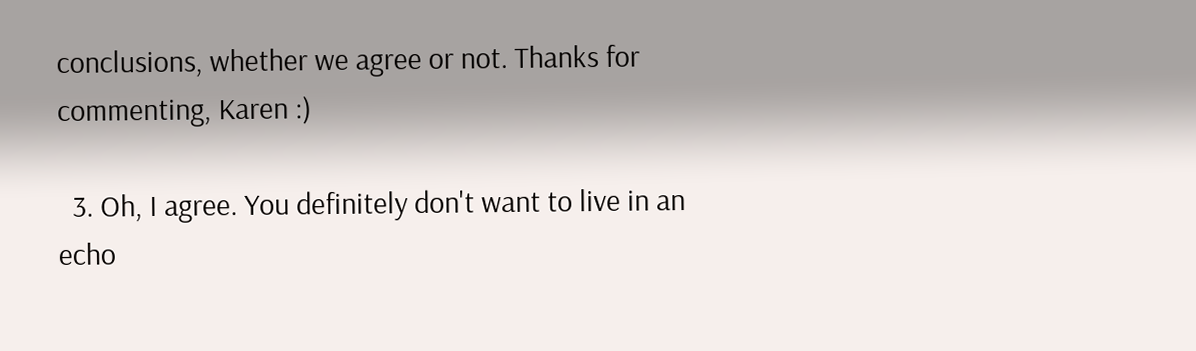conclusions, whether we agree or not. Thanks for commenting, Karen :)

  3. Oh, I agree. You definitely don't want to live in an echo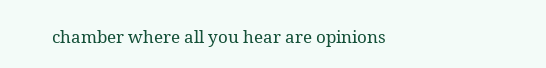chamber where all you hear are opinions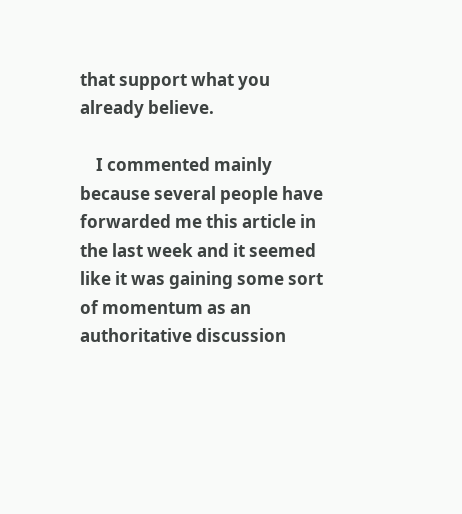that support what you already believe.

    I commented mainly because several people have forwarded me this article in the last week and it seemed like it was gaining some sort of momentum as an authoritative discussion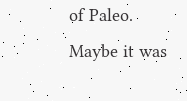of Paleo. Maybe it was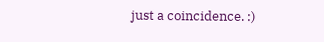just a coincidence. :)